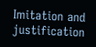Imitation and justification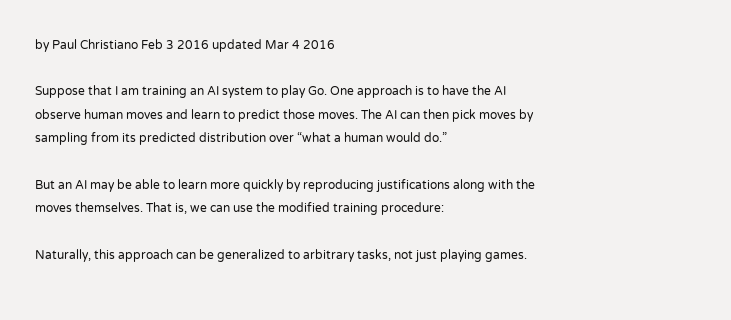by Paul Christiano Feb 3 2016 updated Mar 4 2016

Suppose that I am training an AI system to play Go. One approach is to have the AI observe human moves and learn to predict those moves. The AI can then pick moves by sampling from its predicted distribution over “what a human would do.”

But an AI may be able to learn more quickly by reproducing justifications along with the moves themselves. That is, we can use the modified training procedure:

Naturally, this approach can be generalized to arbitrary tasks, not just playing games.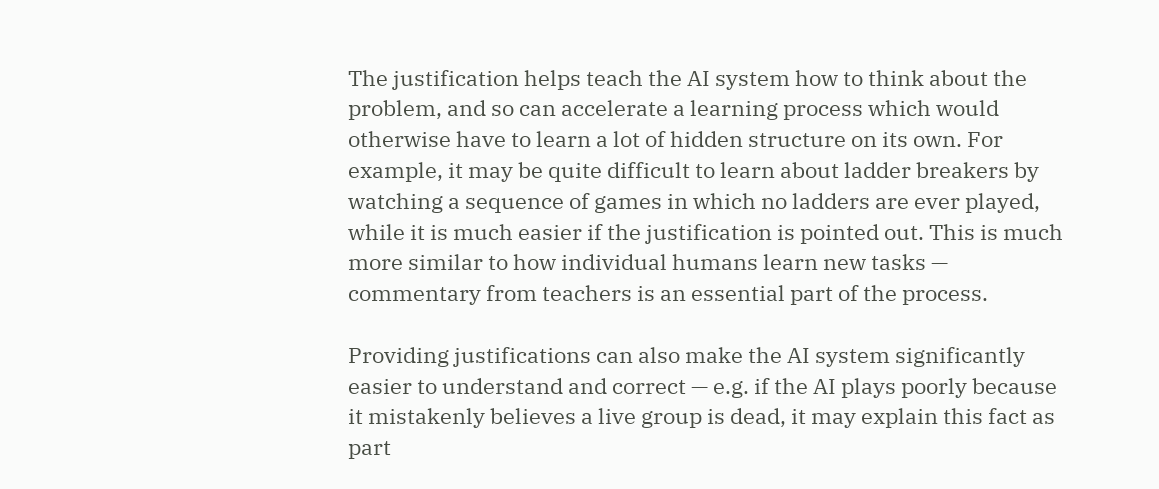The justification helps teach the AI system how to think about the problem, and so can accelerate a learning process which would otherwise have to learn a lot of hidden structure on its own. For example, it may be quite difficult to learn about ladder breakers by watching a sequence of games in which no ladders are ever played, while it is much easier if the justification is pointed out. This is much more similar to how individual humans learn new tasks — commentary from teachers is an essential part of the process.

Providing justifications can also make the AI system significantly easier to understand and correct — e.g. if the AI plays poorly because it mistakenly believes a live group is dead, it may explain this fact as part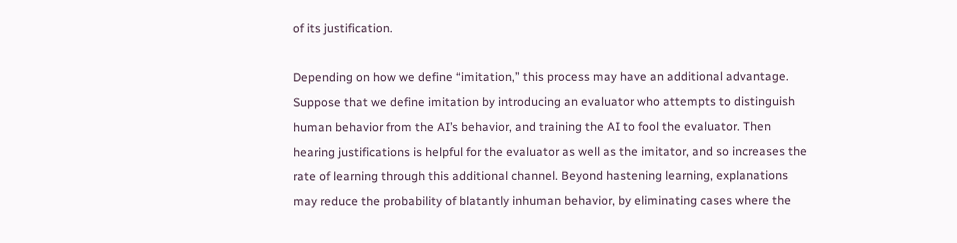of its justification.

Depending on how we define “imitation,” this process may have an additional advantage. Suppose that we define imitation by introducing an evaluator who attempts to distinguish human behavior from the AI’s behavior, and training the AI to fool the evaluator. Then hearing justifications is helpful for the evaluator as well as the imitator, and so increases the rate of learning through this additional channel. Beyond hastening learning, explanations may reduce the probability of blatantly inhuman behavior, by eliminating cases where the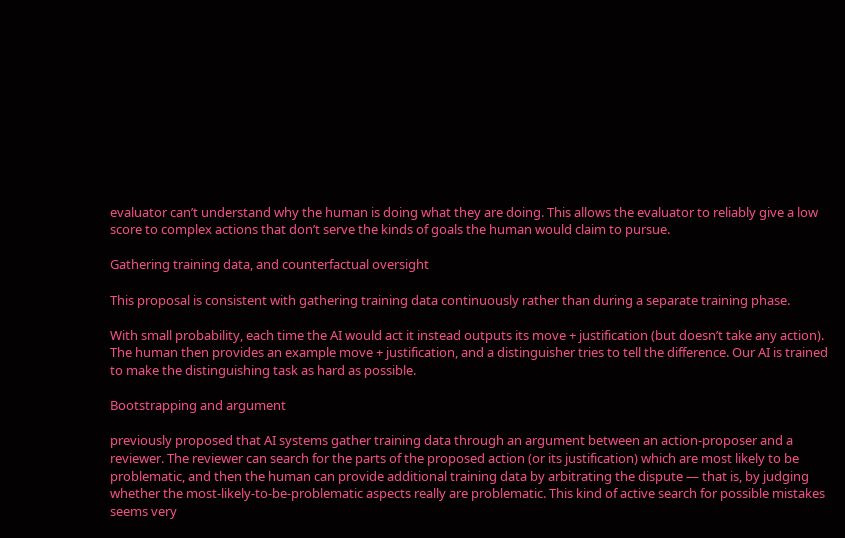evaluator can’t understand why the human is doing what they are doing. This allows the evaluator to reliably give a low score to complex actions that don’t serve the kinds of goals the human would claim to pursue.

Gathering training data, and counterfactual oversight

This proposal is consistent with gathering training data continuously rather than during a separate training phase.

With small probability, each time the AI would act it instead outputs its move + justification (but doesn’t take any action). The human then provides an example move + justification, and a distinguisher tries to tell the difference. Our AI is trained to make the distinguishing task as hard as possible.

Bootstrapping and argument

previously proposed that AI systems gather training data through an argument between an action-proposer and a reviewer. The reviewer can search for the parts of the proposed action (or its justification) which are most likely to be problematic, and then the human can provide additional training data by arbitrating the dispute — that is, by judging whether the most-likely-to-be-problematic aspects really are problematic. This kind of active search for possible mistakes seems very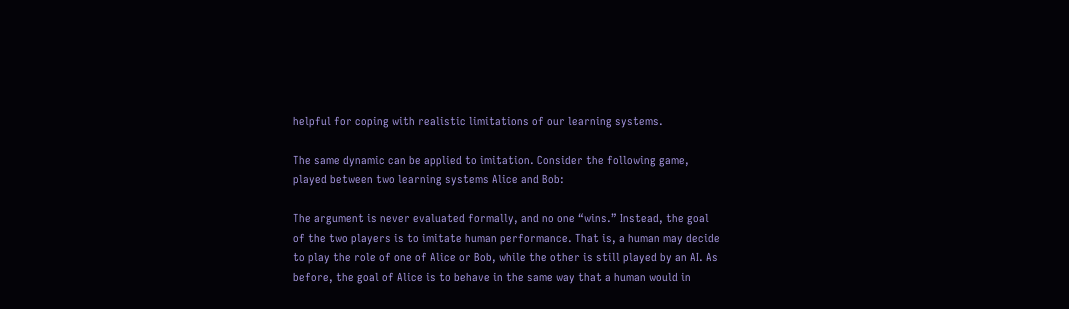helpful for coping with realistic limitations of our learning systems.

The same dynamic can be applied to imitation. Consider the following game, played between two learning systems Alice and Bob:

The argument is never evaluated formally, and no one “wins.” Instead, the goal of the two players is to imitate human performance. That is, a human may decide to play the role of one of Alice or Bob, while the other is still played by an AI. As before, the goal of Alice is to behave in the same way that a human would in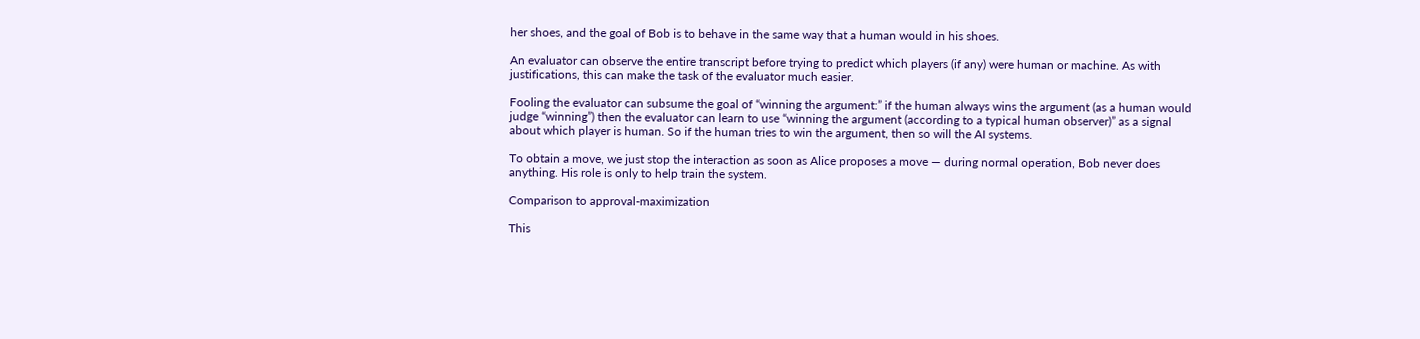her shoes, and the goal of Bob is to behave in the same way that a human would in his shoes.

An evaluator can observe the entire transcript before trying to predict which players (if any) were human or machine. As with justifications, this can make the task of the evaluator much easier.

Fooling the evaluator can subsume the goal of “winning the argument:” if the human always wins the argument (as a human would judge “winning”) then the evaluator can learn to use “winning the argument (according to a typical human observer)” as a signal about which player is human. So if the human tries to win the argument, then so will the AI systems.

To obtain a move, we just stop the interaction as soon as Alice proposes a move — during normal operation, Bob never does anything. His role is only to help train the system.

Comparison to approval-maximization

This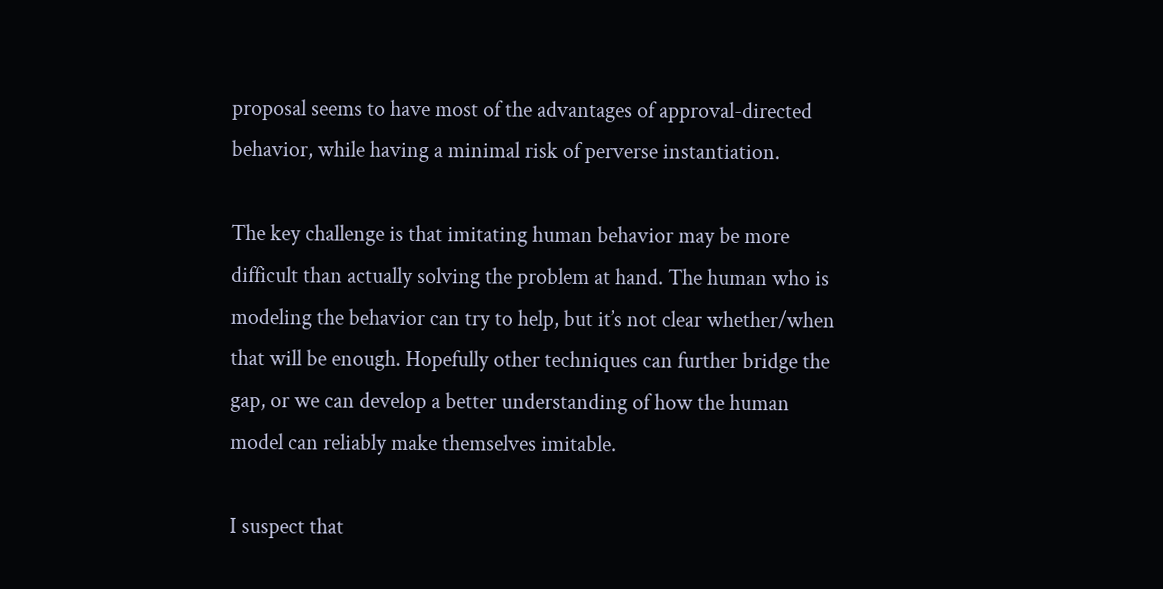proposal seems to have most of the advantages of approval-directed behavior, while having a minimal risk of perverse instantiation.

The key challenge is that imitating human behavior may be more difficult than actually solving the problem at hand. The human who is modeling the behavior can try to help, but it’s not clear whether/when that will be enough. Hopefully other techniques can further bridge the gap, or we can develop a better understanding of how the human model can reliably make themselves imitable.

I suspect that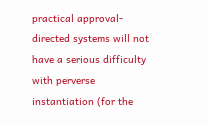practical approval-directed systems will not have a serious difficulty with perverse instantiation (for the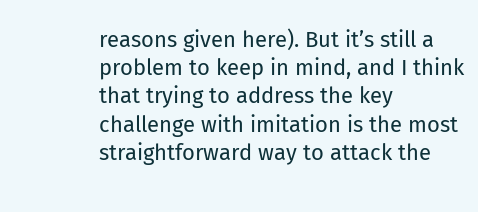reasons given here). But it’s still a problem to keep in mind, and I think that trying to address the key challenge with imitation is the most straightforward way to attack the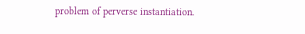problem of perverse instantiation.